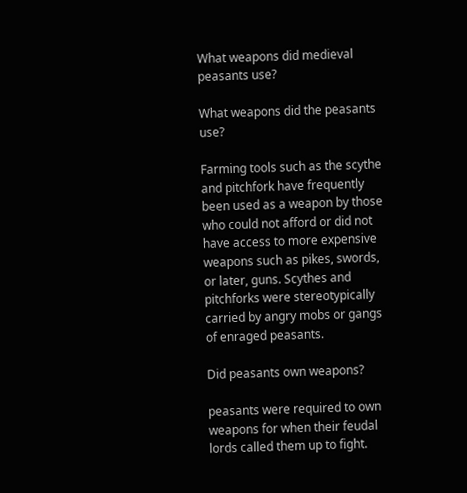What weapons did medieval peasants use?

What weapons did the peasants use?

Farming tools such as the scythe and pitchfork have frequently been used as a weapon by those who could not afford or did not have access to more expensive weapons such as pikes, swords, or later, guns. Scythes and pitchforks were stereotypically carried by angry mobs or gangs of enraged peasants.

Did peasants own weapons?

peasants were required to own weapons for when their feudal lords called them up to fight.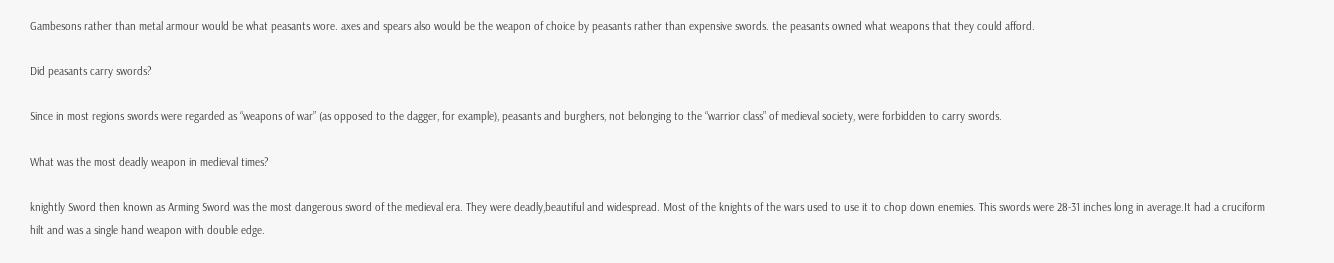Gambesons rather than metal armour would be what peasants wore. axes and spears also would be the weapon of choice by peasants rather than expensive swords. the peasants owned what weapons that they could afford.

Did peasants carry swords?

Since in most regions swords were regarded as “weapons of war” (as opposed to the dagger, for example), peasants and burghers, not belonging to the “warrior class” of medieval society, were forbidden to carry swords.

What was the most deadly weapon in medieval times?

knightly Sword then known as Arming Sword was the most dangerous sword of the medieval era. They were deadly,beautiful and widespread. Most of the knights of the wars used to use it to chop down enemies. This swords were 28-31 inches long in average.It had a cruciform hilt and was a single hand weapon with double edge.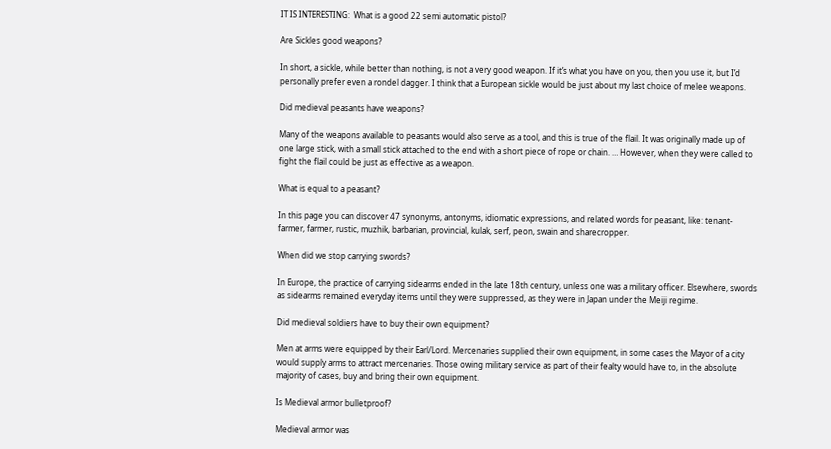IT IS INTERESTING:  What is a good 22 semi automatic pistol?

Are Sickles good weapons?

In short, a sickle, while better than nothing, is not a very good weapon. If it’s what you have on you, then you use it, but I’d personally prefer even a rondel dagger. I think that a European sickle would be just about my last choice of melee weapons.

Did medieval peasants have weapons?

Many of the weapons available to peasants would also serve as a tool, and this is true of the flail. It was originally made up of one large stick, with a small stick attached to the end with a short piece of rope or chain. … However, when they were called to fight the flail could be just as effective as a weapon.

What is equal to a peasant?

In this page you can discover 47 synonyms, antonyms, idiomatic expressions, and related words for peasant, like: tenant-farmer, farmer, rustic, muzhik, barbarian, provincial, kulak, serf, peon, swain and sharecropper.

When did we stop carrying swords?

In Europe, the practice of carrying sidearms ended in the late 18th century, unless one was a military officer. Elsewhere, swords as sidearms remained everyday items until they were suppressed, as they were in Japan under the Meiji regime.

Did medieval soldiers have to buy their own equipment?

Men at arms were equipped by their Earl/Lord. Mercenaries supplied their own equipment, in some cases the Mayor of a city would supply arms to attract mercenaries. Those owing military service as part of their fealty would have to, in the absolute majority of cases, buy and bring their own equipment.

Is Medieval armor bulletproof?

Medieval armor was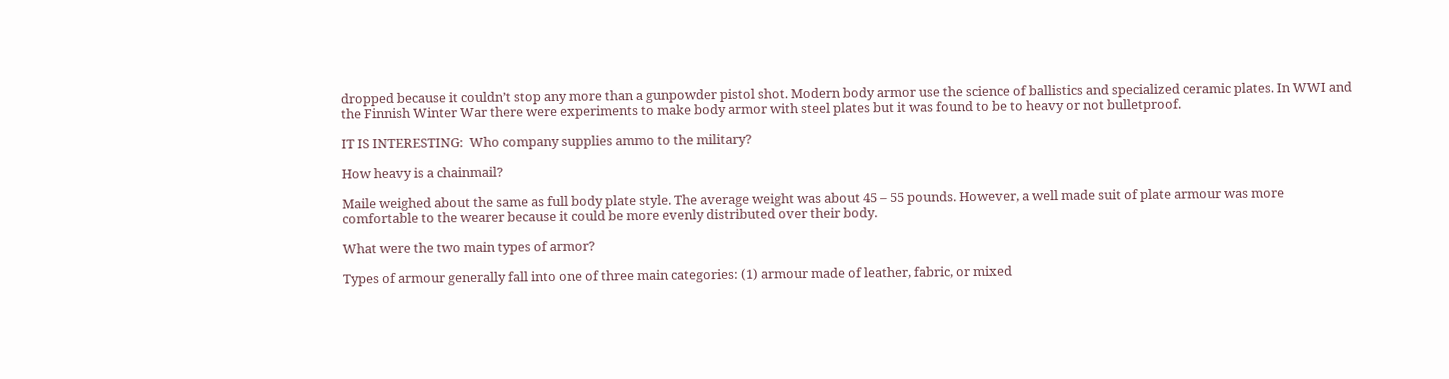dropped because it couldn’t stop any more than a gunpowder pistol shot. Modern body armor use the science of ballistics and specialized ceramic plates. In WWI and the Finnish Winter War there were experiments to make body armor with steel plates but it was found to be to heavy or not bulletproof.

IT IS INTERESTING:  Who company supplies ammo to the military?

How heavy is a chainmail?

Maile weighed about the same as full body plate style. The average weight was about 45 – 55 pounds. However, a well made suit of plate armour was more comfortable to the wearer because it could be more evenly distributed over their body.

What were the two main types of armor?

Types of armour generally fall into one of three main categories: (1) armour made of leather, fabric, or mixed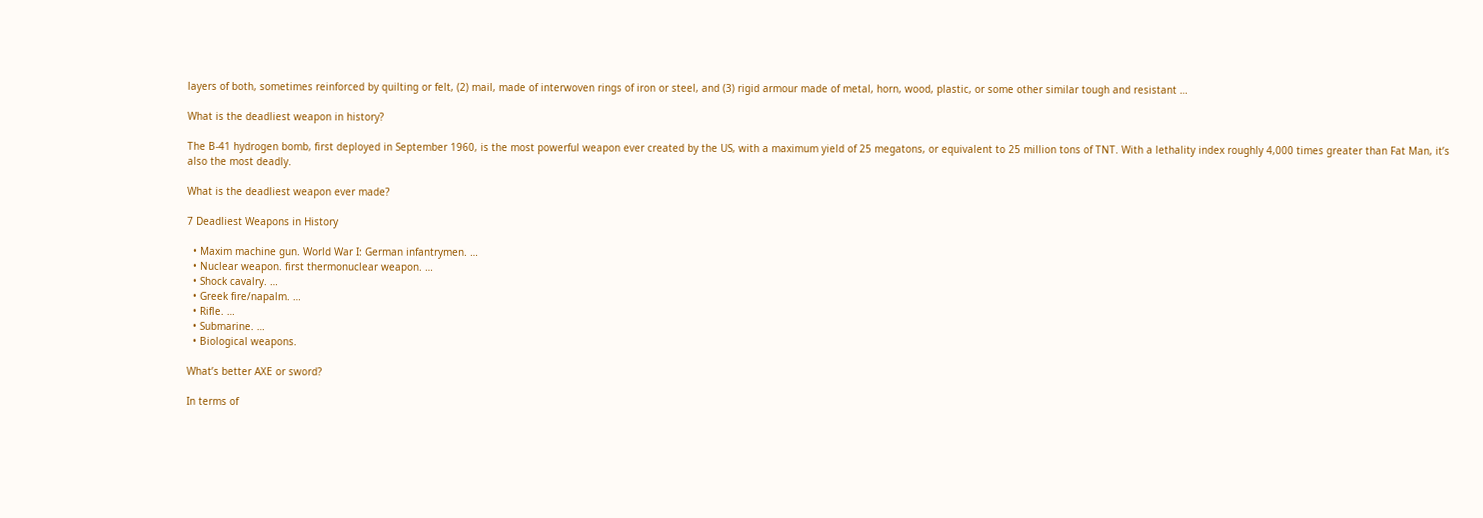layers of both, sometimes reinforced by quilting or felt, (2) mail, made of interwoven rings of iron or steel, and (3) rigid armour made of metal, horn, wood, plastic, or some other similar tough and resistant …

What is the deadliest weapon in history?

The B-41 hydrogen bomb, first deployed in September 1960, is the most powerful weapon ever created by the US, with a maximum yield of 25 megatons, or equivalent to 25 million tons of TNT. With a lethality index roughly 4,000 times greater than Fat Man, it’s also the most deadly.

What is the deadliest weapon ever made?

7 Deadliest Weapons in History

  • Maxim machine gun. World War I: German infantrymen. …
  • Nuclear weapon. first thermonuclear weapon. …
  • Shock cavalry. …
  • Greek fire/napalm. …
  • Rifle. …
  • Submarine. …
  • Biological weapons.

What’s better AXE or sword?

In terms of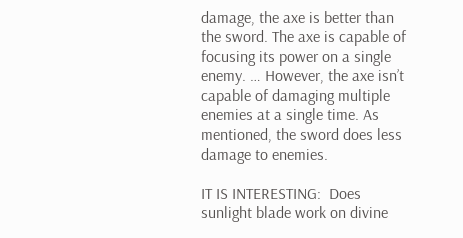damage, the axe is better than the sword. The axe is capable of focusing its power on a single enemy. … However, the axe isn’t capable of damaging multiple enemies at a single time. As mentioned, the sword does less damage to enemies.

IT IS INTERESTING:  Does sunlight blade work on divine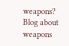weapons?
Blog about weapons